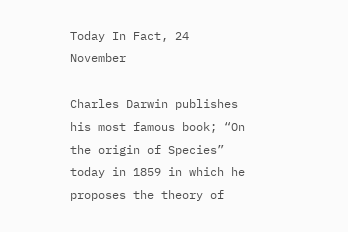Today In Fact, 24 November

Charles Darwin publishes his most famous book; “On the origin of Species” today in 1859 in which he proposes the theory of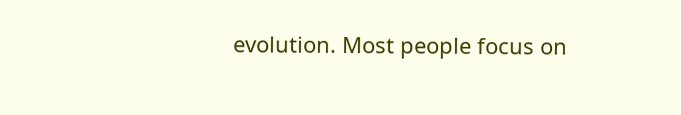evolution. Most people focus on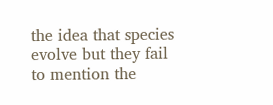the idea that species evolve but they fail to mention the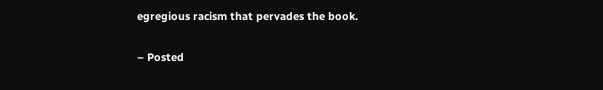egregious racism that pervades the book.

– Posted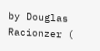by Douglas Racionzer (